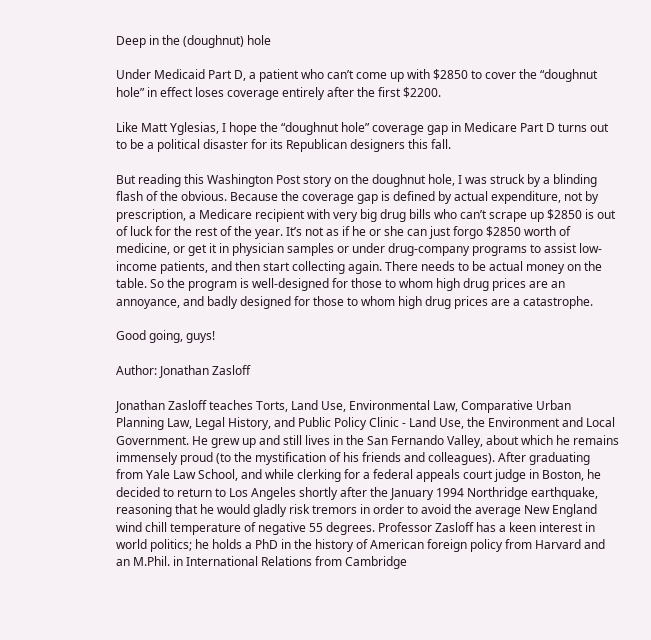Deep in the (doughnut) hole

Under Medicaid Part D, a patient who can’t come up with $2850 to cover the “doughnut hole” in effect loses coverage entirely after the first $2200.

Like Matt Yglesias, I hope the “doughnut hole” coverage gap in Medicare Part D turns out to be a political disaster for its Republican designers this fall.

But reading this Washington Post story on the doughnut hole, I was struck by a blinding flash of the obvious. Because the coverage gap is defined by actual expenditure, not by prescription, a Medicare recipient with very big drug bills who can’t scrape up $2850 is out of luck for the rest of the year. It’s not as if he or she can just forgo $2850 worth of medicine, or get it in physician samples or under drug-company programs to assist low-income patients, and then start collecting again. There needs to be actual money on the table. So the program is well-designed for those to whom high drug prices are an annoyance, and badly designed for those to whom high drug prices are a catastrophe.

Good going, guys!

Author: Jonathan Zasloff

Jonathan Zasloff teaches Torts, Land Use, Environmental Law, Comparative Urban Planning Law, Legal History, and Public Policy Clinic - Land Use, the Environment and Local Government. He grew up and still lives in the San Fernando Valley, about which he remains immensely proud (to the mystification of his friends and colleagues). After graduating from Yale Law School, and while clerking for a federal appeals court judge in Boston, he decided to return to Los Angeles shortly after the January 1994 Northridge earthquake, reasoning that he would gladly risk tremors in order to avoid the average New England wind chill temperature of negative 55 degrees. Professor Zasloff has a keen interest in world politics; he holds a PhD in the history of American foreign policy from Harvard and an M.Phil. in International Relations from Cambridge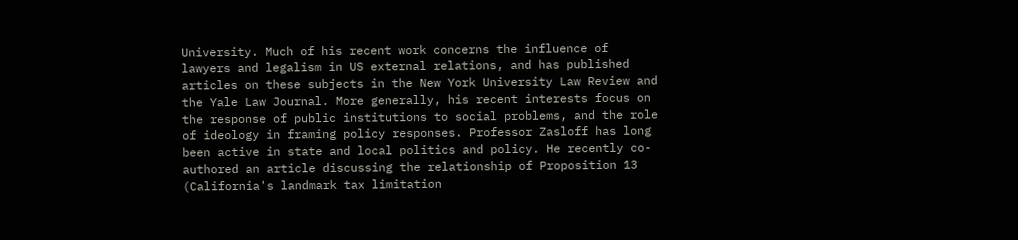University. Much of his recent work concerns the influence of lawyers and legalism in US external relations, and has published articles on these subjects in the New York University Law Review and the Yale Law Journal. More generally, his recent interests focus on the response of public institutions to social problems, and the role of ideology in framing policy responses. Professor Zasloff has long been active in state and local politics and policy. He recently co-authored an article discussing the relationship of Proposition 13 (California's landmark tax limitation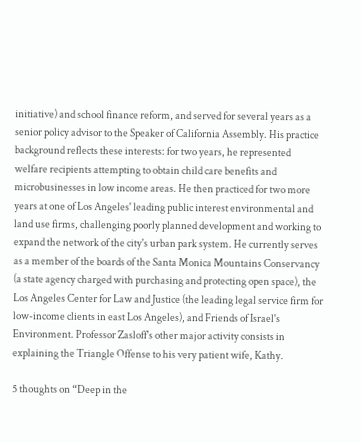initiative) and school finance reform, and served for several years as a senior policy advisor to the Speaker of California Assembly. His practice background reflects these interests: for two years, he represented welfare recipients attempting to obtain child care benefits and microbusinesses in low income areas. He then practiced for two more years at one of Los Angeles' leading public interest environmental and land use firms, challenging poorly planned development and working to expand the network of the city's urban park system. He currently serves as a member of the boards of the Santa Monica Mountains Conservancy (a state agency charged with purchasing and protecting open space), the Los Angeles Center for Law and Justice (the leading legal service firm for low-income clients in east Los Angeles), and Friends of Israel's Environment. Professor Zasloff's other major activity consists in explaining the Triangle Offense to his very patient wife, Kathy.

5 thoughts on “Deep in the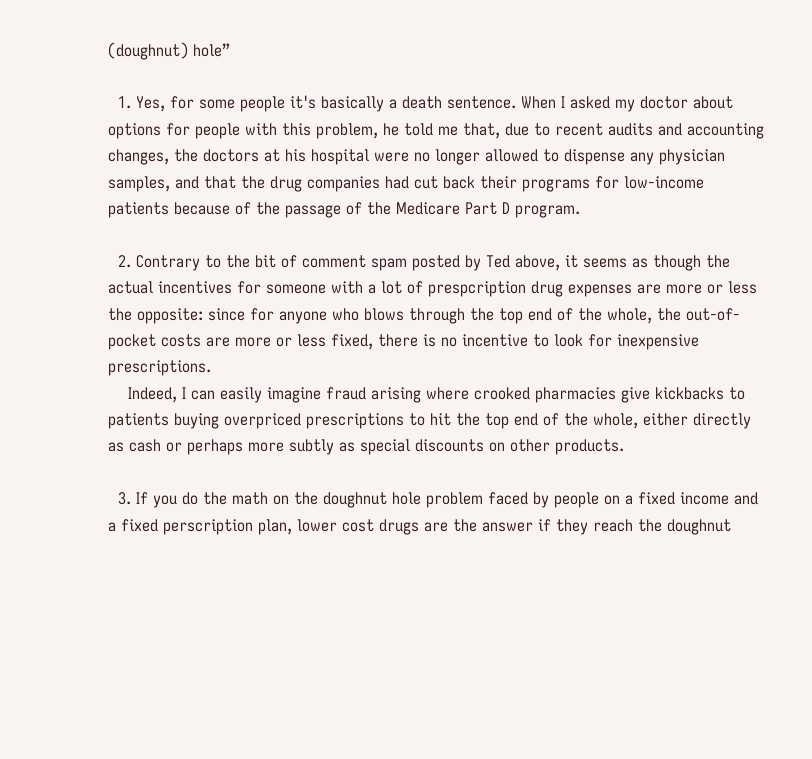(doughnut) hole”

  1. Yes, for some people it's basically a death sentence. When I asked my doctor about options for people with this problem, he told me that, due to recent audits and accounting changes, the doctors at his hospital were no longer allowed to dispense any physician samples, and that the drug companies had cut back their programs for low-income patients because of the passage of the Medicare Part D program.

  2. Contrary to the bit of comment spam posted by Ted above, it seems as though the actual incentives for someone with a lot of prespcription drug expenses are more or less the opposite: since for anyone who blows through the top end of the whole, the out-of-pocket costs are more or less fixed, there is no incentive to look for inexpensive prescriptions.
    Indeed, I can easily imagine fraud arising where crooked pharmacies give kickbacks to patients buying overpriced prescriptions to hit the top end of the whole, either directly as cash or perhaps more subtly as special discounts on other products.

  3. If you do the math on the doughnut hole problem faced by people on a fixed income and a fixed perscription plan, lower cost drugs are the answer if they reach the doughnut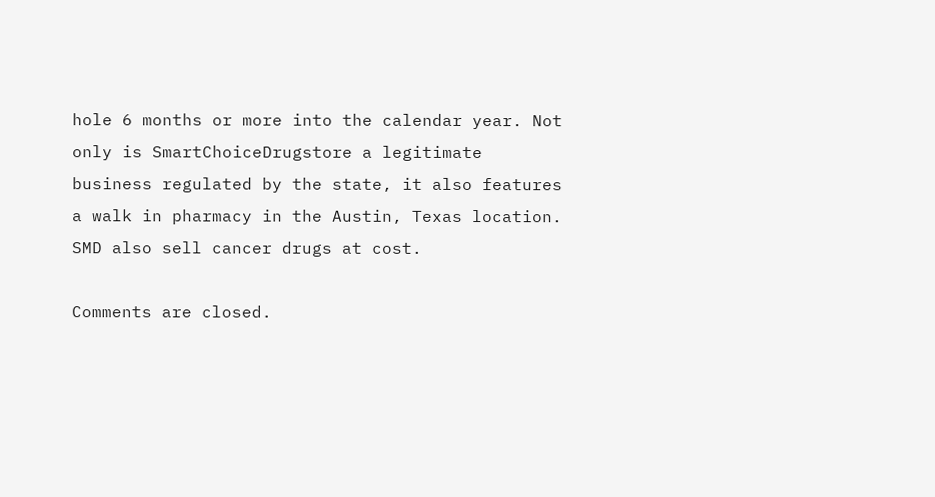hole 6 months or more into the calendar year. Not only is SmartChoiceDrugstore a legitimate business regulated by the state, it also features a walk in pharmacy in the Austin, Texas location. SMD also sell cancer drugs at cost.

Comments are closed.